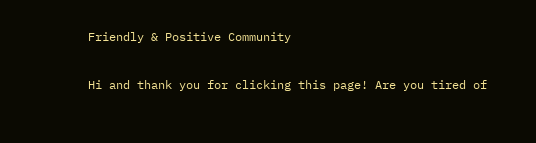Friendly & Positive Community

Hi and thank you for clicking this page! Are you tired of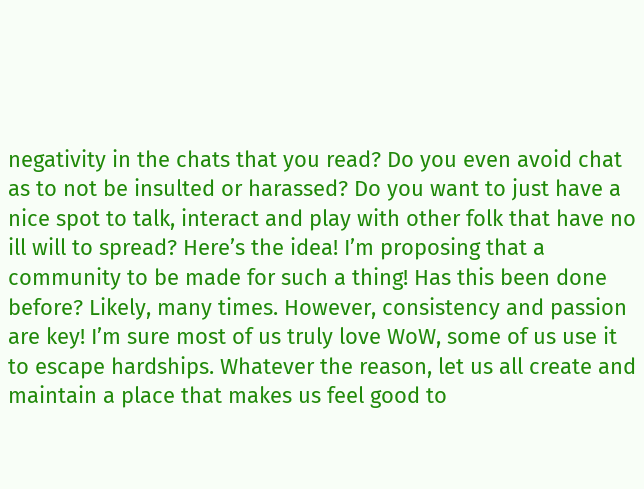negativity in the chats that you read? Do you even avoid chat as to not be insulted or harassed? Do you want to just have a nice spot to talk, interact and play with other folk that have no ill will to spread? Here’s the idea! I’m proposing that a community to be made for such a thing! Has this been done before? Likely, many times. However, consistency and passion are key! I’m sure most of us truly love WoW, some of us use it to escape hardships. Whatever the reason, let us all create and maintain a place that makes us feel good to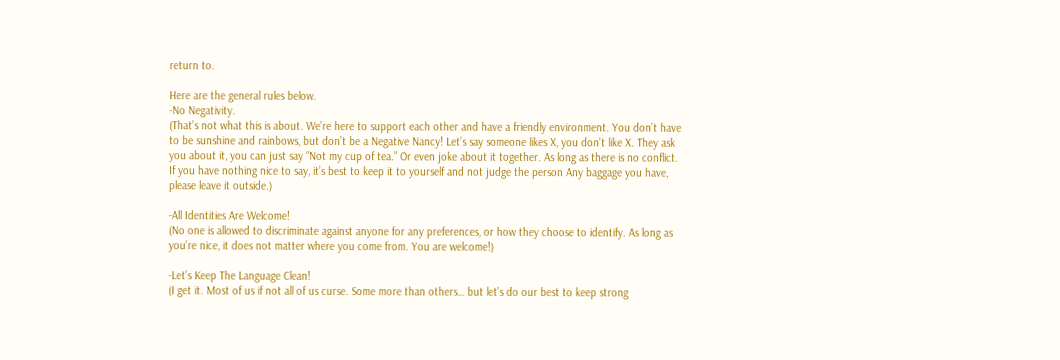return to.

Here are the general rules below.
-No Negativity.
(That’s not what this is about. We’re here to support each other and have a friendly environment. You don’t have to be sunshine and rainbows, but don’t be a Negative Nancy! Let’s say someone likes X, you don’t like X. They ask you about it, you can just say “Not my cup of tea.” Or even joke about it together. As long as there is no conflict. If you have nothing nice to say, it’s best to keep it to yourself and not judge the person Any baggage you have, please leave it outside.)

-All Identities Are Welcome!
(No one is allowed to discriminate against anyone for any preferences, or how they choose to identify. As long as you’re nice, it does not matter where you come from. You are welcome!)

-Let’s Keep The Language Clean!
(I get it. Most of us if not all of us curse. Some more than others… but let’s do our best to keep strong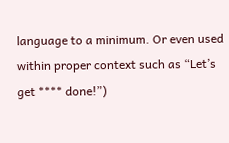language to a minimum. Or even used within proper context such as “Let’s get **** done!”)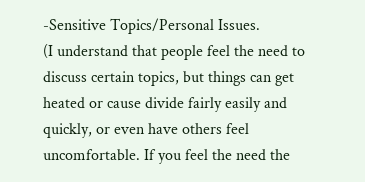-Sensitive Topics/Personal Issues.
(I understand that people feel the need to discuss certain topics, but things can get heated or cause divide fairly easily and quickly, or even have others feel uncomfortable. If you feel the need the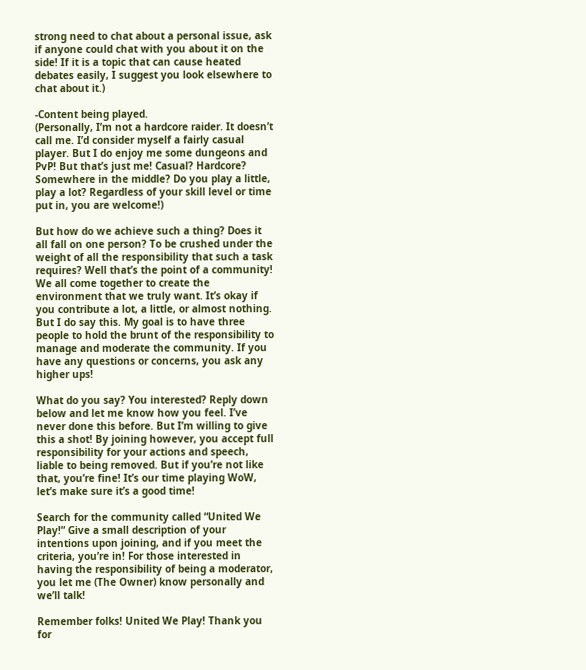strong need to chat about a personal issue, ask if anyone could chat with you about it on the side! If it is a topic that can cause heated debates easily, I suggest you look elsewhere to chat about it.)

-Content being played.
(Personally, I’m not a hardcore raider. It doesn’t call me. I’d consider myself a fairly casual player. But I do enjoy me some dungeons and PvP! But that’s just me! Casual? Hardcore? Somewhere in the middle? Do you play a little, play a lot? Regardless of your skill level or time put in, you are welcome!)

But how do we achieve such a thing? Does it all fall on one person? To be crushed under the weight of all the responsibility that such a task requires? Well that’s the point of a community! We all come together to create the environment that we truly want. It’s okay if you contribute a lot, a little, or almost nothing. But I do say this. My goal is to have three people to hold the brunt of the responsibility to manage and moderate the community. If you have any questions or concerns, you ask any higher ups!

What do you say? You interested? Reply down below and let me know how you feel. I’ve never done this before. But I’m willing to give this a shot! By joining however, you accept full responsibility for your actions and speech, liable to being removed. But if you’re not like that, you’re fine! It’s our time playing WoW, let’s make sure it’s a good time!

Search for the community called “United We Play!” Give a small description of your intentions upon joining, and if you meet the criteria, you’re in! For those interested in having the responsibility of being a moderator, you let me (The Owner) know personally and we’ll talk!

Remember folks! United We Play! Thank you for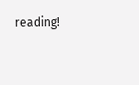reading!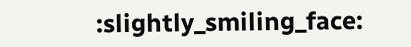:slightly_smiling_face: